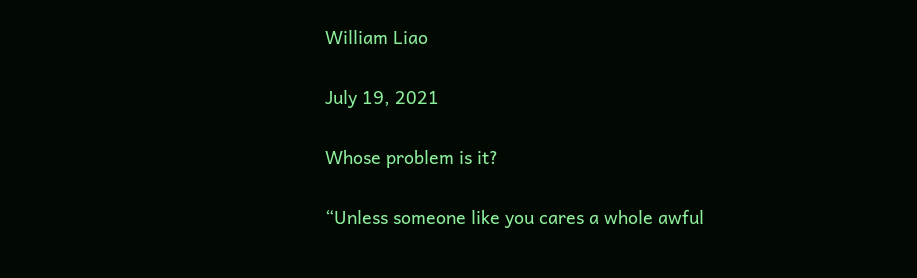William Liao

July 19, 2021

Whose problem is it?

“Unless someone like you cares a whole awful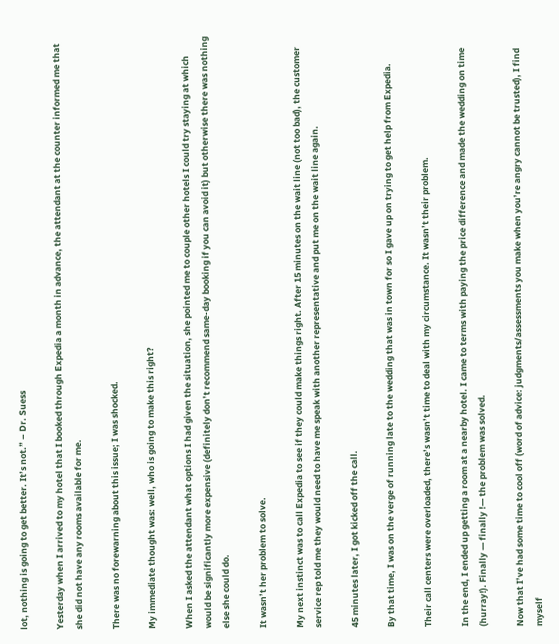lot, nothing is going to get better. It’s not.” – Dr. Suess

Yesterday when I arrived to my hotel that I booked through Expedia a month in advance, the attendant at the counter informed me that she did not have any rooms available for me.

There was no forewarning about this issue; I was shocked.

My immediate thought was: well, who is going to make this right?

When I asked the attendant what options I had given the situation, she pointed me to couple other hotels I could try staying at which would be significantly more expensive (definitely don’t recommend same-day booking if you can avoid it) but otherwise there was nothing else she could do.

It wasn’t her problem to solve.

My next instinct was to call Expedia to see if they could make things right. After 15 minutes on the wait line (not too bad), the customer service rep told me they would need to have me speak with another representative and put me on the wait line again.

45 minutes later, I got kicked off the call.

By that time, I was on the verge of running late to the wedding that was in town for so I gave up on trying to get help from Expedia.

Their call centers were overloaded, there’s wasn’t time to deal with my circumstance. It wasn’t their problem.

In the end, I ended up getting a room at a nearby hotel. I came to terms with paying the price difference and made the wedding on time (hurray!). Finally — finally !— the problem was solved.

Now that I’ve had some time to cool off (word of advice: judgments/assessments you make when you’re angry cannot be trusted), I find myself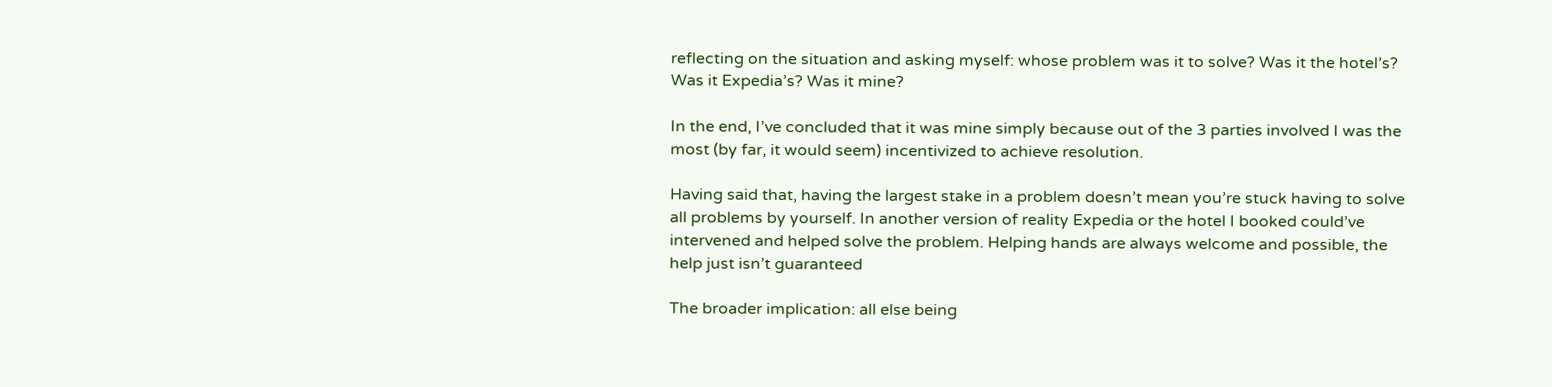reflecting on the situation and asking myself: whose problem was it to solve? Was it the hotel’s? Was it Expedia’s? Was it mine?

In the end, I’ve concluded that it was mine simply because out of the 3 parties involved I was the most (by far, it would seem) incentivized to achieve resolution.

Having said that, having the largest stake in a problem doesn’t mean you’re stuck having to solve all problems by yourself. In another version of reality Expedia or the hotel I booked could’ve intervened and helped solve the problem. Helping hands are always welcome and possible, the help just isn’t guaranteed

The broader implication: all else being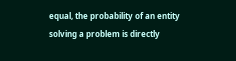equal, the probability of an entity solving a problem is directly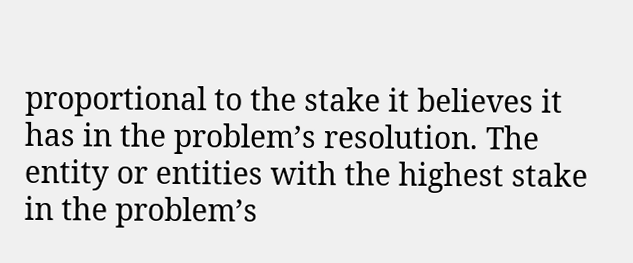proportional to the stake it believes it has in the problem’s resolution. The entity or entities with the highest stake in the problem’s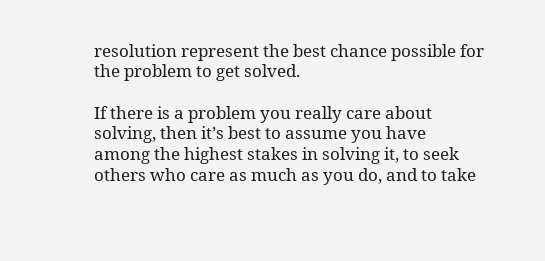resolution represent the best chance possible for the problem to get solved.

If there is a problem you really care about solving, then it’s best to assume you have among the highest stakes in solving it, to seek others who care as much as you do, and to take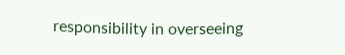responsibility in overseeing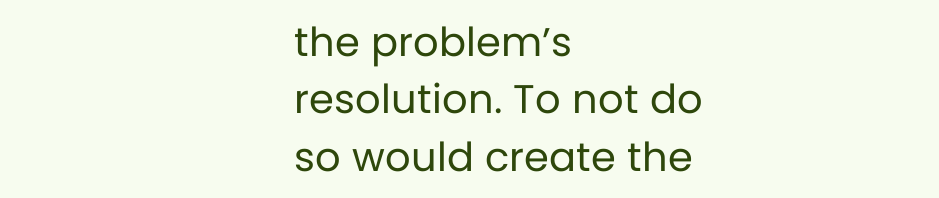the problem’s resolution. To not do so would create the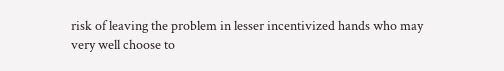risk of leaving the problem in lesser incentivized hands who may very well choose to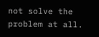not solve the problem at all.